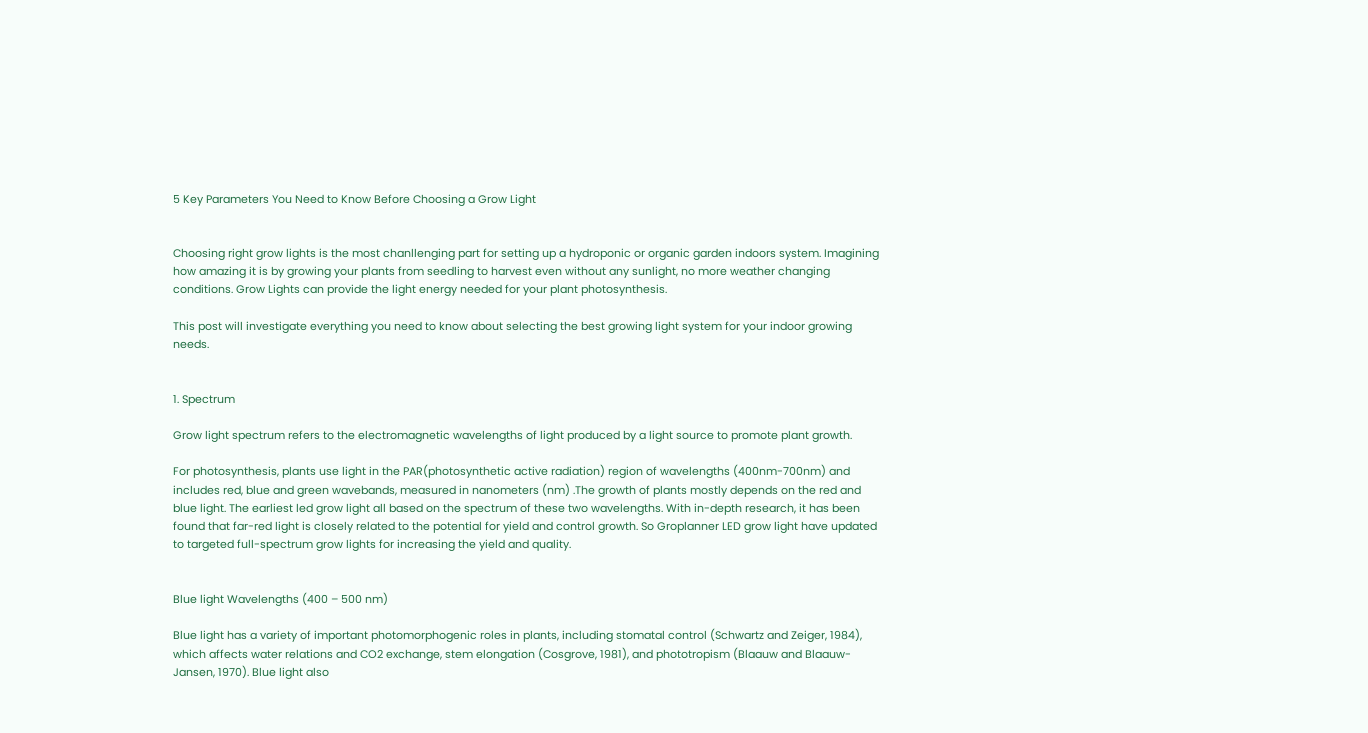5 Key Parameters You Need to Know Before Choosing a Grow Light


Choosing right grow lights is the most chanllenging part for setting up a hydroponic or organic garden indoors system. Imagining how amazing it is by growing your plants from seedling to harvest even without any sunlight, no more weather changing conditions. Grow Lights can provide the light energy needed for your plant photosynthesis.

This post will investigate everything you need to know about selecting the best growing light system for your indoor growing needs.


1. Spectrum

Grow light spectrum refers to the electromagnetic wavelengths of light produced by a light source to promote plant growth.

For photosynthesis, plants use light in the PAR(photosynthetic active radiation) region of wavelengths (400nm-700nm) and includes red, blue and green wavebands, measured in nanometers (nm) .The growth of plants mostly depends on the red and blue light. The earliest led grow light all based on the spectrum of these two wavelengths. With in-depth research, it has been found that far-red light is closely related to the potential for yield and control growth. So Groplanner LED grow light have updated to targeted full-spectrum grow lights for increasing the yield and quality.


Blue light Wavelengths (400 – 500 nm)

Blue light has a variety of important photomorphogenic roles in plants, including stomatal control (Schwartz and Zeiger, 1984), which affects water relations and CO2 exchange, stem elongation (Cosgrove, 1981), and phototropism (Blaauw and Blaauw-Jansen, 1970). Blue light also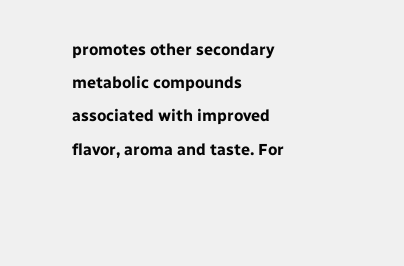promotes other secondary metabolic compounds associated with improved flavor, aroma and taste. For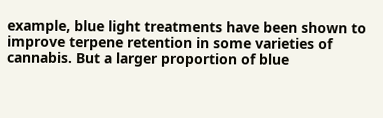example, blue light treatments have been shown to improve terpene retention in some varieties of cannabis. But a larger proportion of blue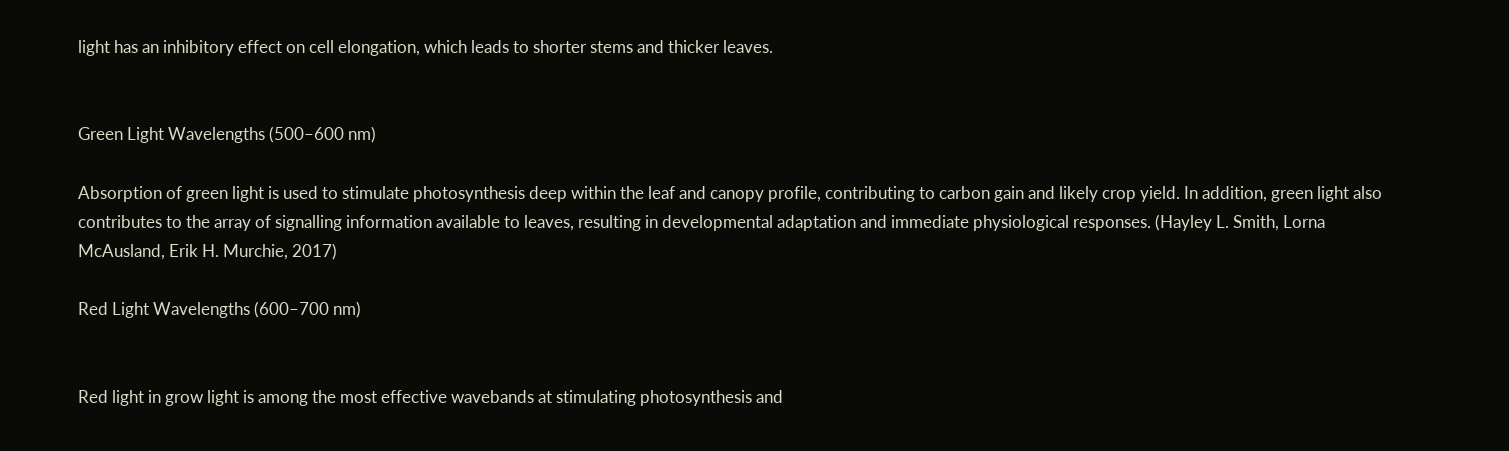light has an inhibitory effect on cell elongation, which leads to shorter stems and thicker leaves.


Green Light Wavelengths (500–600 nm)

Absorption of green light is used to stimulate photosynthesis deep within the leaf and canopy profile, contributing to carbon gain and likely crop yield. In addition, green light also contributes to the array of signalling information available to leaves, resulting in developmental adaptation and immediate physiological responses. (Hayley L. Smith, Lorna McAusland, Erik H. Murchie, 2017)

Red Light Wavelengths (600–700 nm)


Red light in grow light is among the most effective wavebands at stimulating photosynthesis and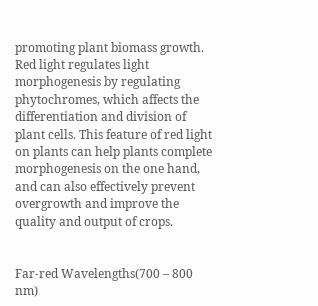promoting plant biomass growth. Red light regulates light morphogenesis by regulating phytochromes, which affects the differentiation and division of plant cells. This feature of red light on plants can help plants complete morphogenesis on the one hand, and can also effectively prevent overgrowth and improve the quality and output of crops.


Far-red Wavelengths(700 – 800 nm)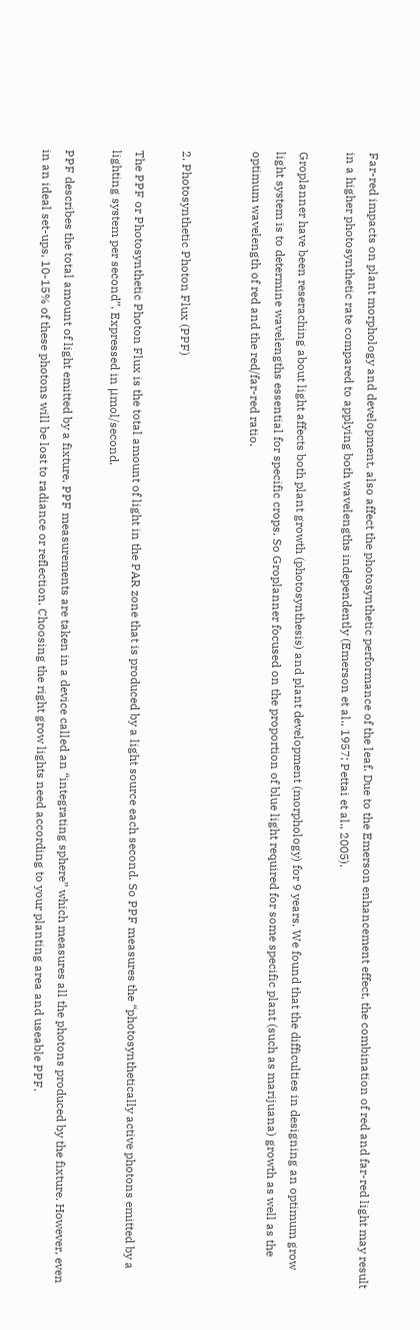Far-red impacts on plant morphology and development, also affect the photosynthetic performance of the leaf. Due to the Emerson enhancement effect, the combination of red and far-red light may result in a higher photosynthetic rate compared to applying both wavelengths independently (Emerson et al., 1957; Pettai et al., 2005).

Groplanner have been reseraching about light affects both plant growth (photosynthesis) and plant development (morphology) for 9 years. We found that the difficulties in designing an optimum grow light system is to determine wavelengths essential for specific crops. So Groplanner focused on the proportion of blue light required for some specific plant (such as marijuana) growth as well as the optimum wavelength of red and the red/far-red ratio.


2. Photosynthetic Photon Flux (PPF)

The PPF or Photosynthetic Photon Flux is the total amount of light in the PAR zone that is produced by a light source each second. So PPF measures the “photosynthetically active photons emitted by a lighting system per second”. Expressed in μmol/second.

PPF describes the total amount of light emitted by a fixture. PPF measurements are taken in a device called an “integrating sphere” which measures all the photons produced by the fixture. However, even in an ideal set-ups, 10-15% of these photons will be lost to radiance or reflection. Choosing the right grow lights need according to your planting area and useable PPF.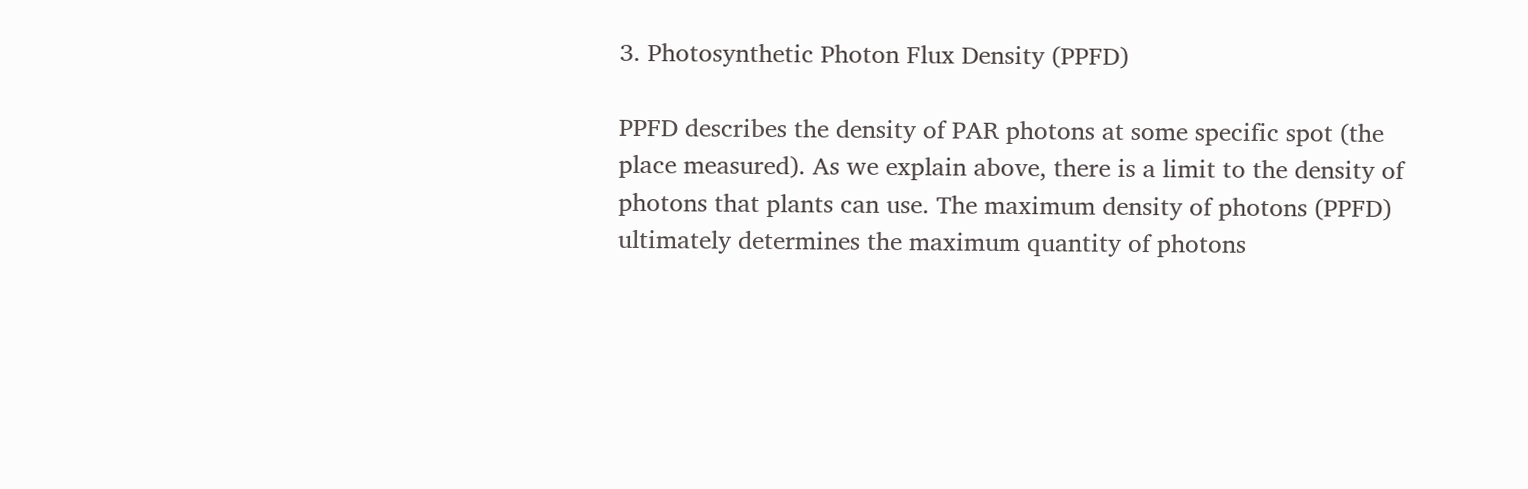3. Photosynthetic Photon Flux Density (PPFD)

PPFD describes the density of PAR photons at some specific spot (the place measured). As we explain above, there is a limit to the density of photons that plants can use. The maximum density of photons (PPFD) ultimately determines the maximum quantity of photons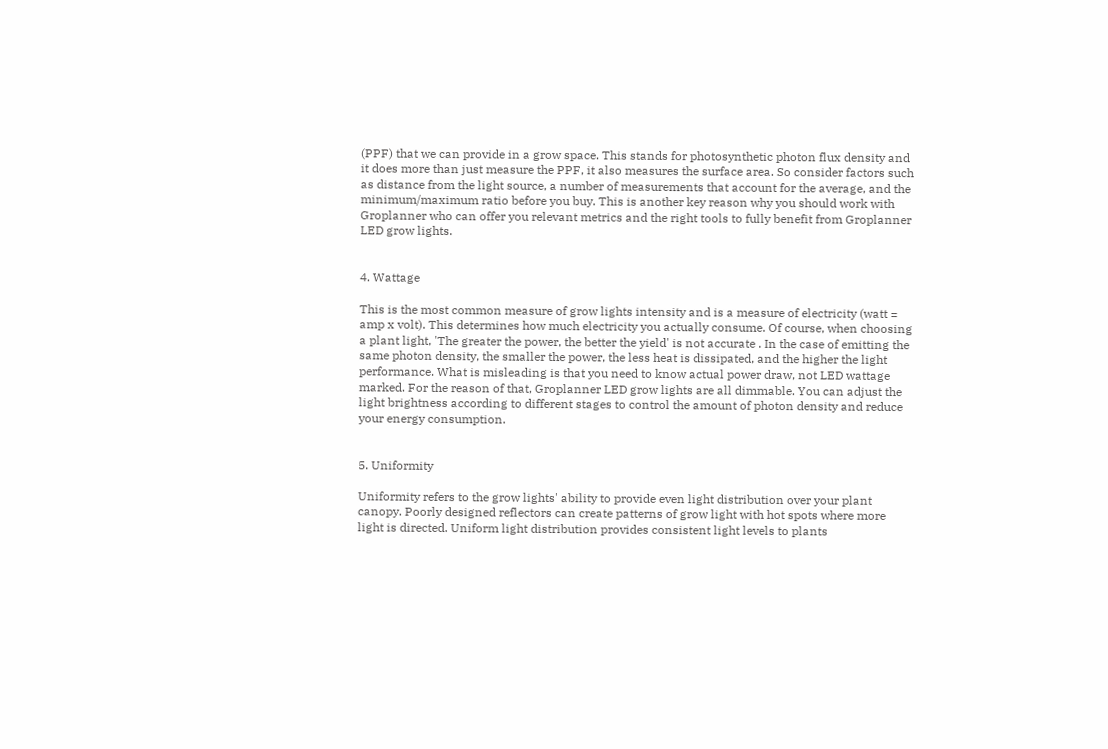(PPF) that we can provide in a grow space. This stands for photosynthetic photon flux density and it does more than just measure the PPF, it also measures the surface area. So consider factors such as distance from the light source, a number of measurements that account for the average, and the minimum/maximum ratio before you buy. This is another key reason why you should work with Groplanner who can offer you relevant metrics and the right tools to fully benefit from Groplanner LED grow lights.


4. Wattage

This is the most common measure of grow lights intensity and is a measure of electricity (watt = amp x volt). This determines how much electricity you actually consume. Of course, when choosing a plant light, 'The greater the power, the better the yield' is not accurate . In the case of emitting the same photon density, the smaller the power, the less heat is dissipated, and the higher the light performance. What is misleading is that you need to know actual power draw, not LED wattage marked. For the reason of that, Groplanner LED grow lights are all dimmable. You can adjust the light brightness according to different stages to control the amount of photon density and reduce your energy consumption.


5. Uniformity

Uniformity refers to the grow lights' ability to provide even light distribution over your plant canopy. Poorly designed reflectors can create patterns of grow light with hot spots where more light is directed. Uniform light distribution provides consistent light levels to plants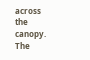across the canopy. The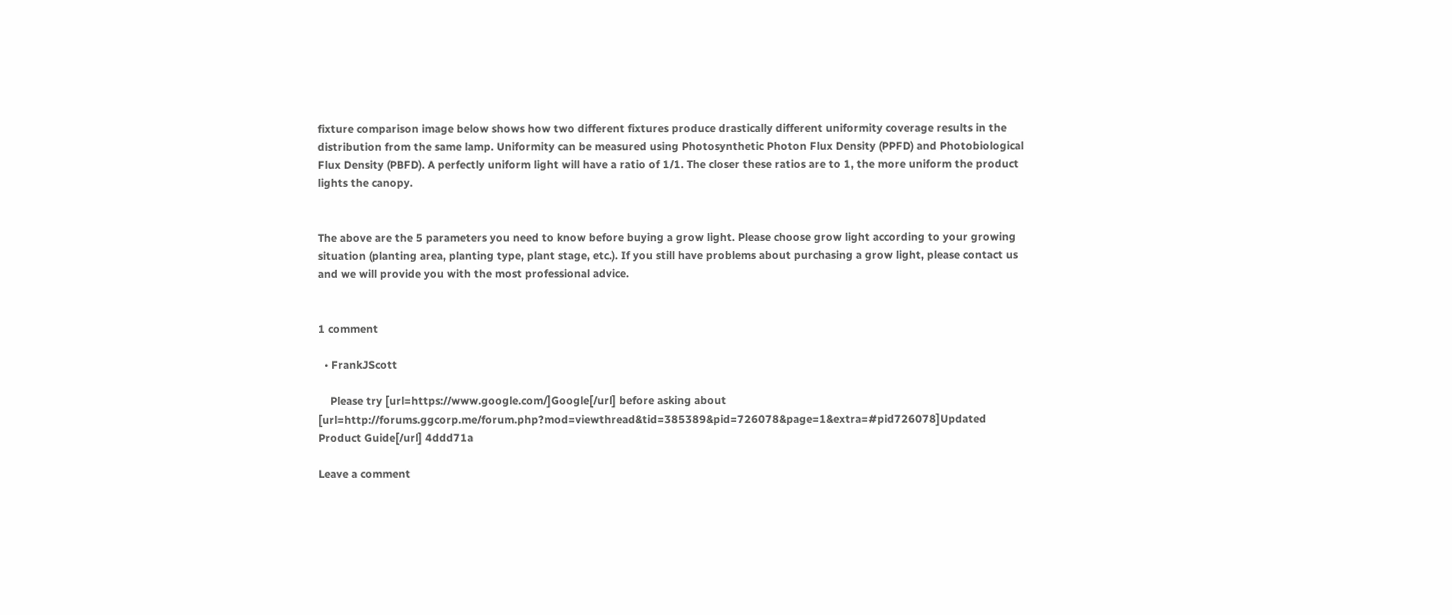fixture comparison image below shows how two different fixtures produce drastically different uniformity coverage results in the distribution from the same lamp. Uniformity can be measured using Photosynthetic Photon Flux Density (PPFD) and Photobiological Flux Density (PBFD). A perfectly uniform light will have a ratio of 1/1. The closer these ratios are to 1, the more uniform the product lights the canopy.


The above are the 5 parameters you need to know before buying a grow light. Please choose grow light according to your growing situation (planting area, planting type, plant stage, etc.). If you still have problems about purchasing a grow light, please contact us and we will provide you with the most professional advice.


1 comment

  • FrankJScott

    Please try [url=https://www.google.com/]Google[/url] before asking about [url=http://forums.ggcorp.me/forum.php?mod=viewthread&tid=385389&pid=726078&page=1&extra=#pid726078]Updated Product Guide[/url] 4ddd71a

Leave a comment